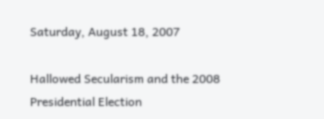Saturday, August 18, 2007

Hallowed Secularism and the 2008 Presidential Election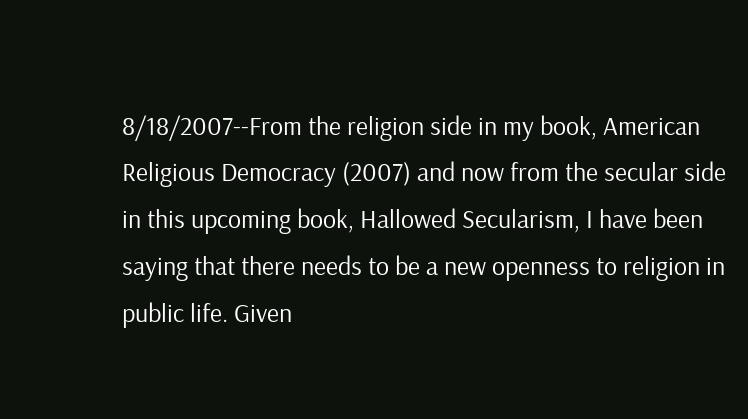8/18/2007--From the religion side in my book, American Religious Democracy (2007) and now from the secular side in this upcoming book, Hallowed Secularism, I have been saying that there needs to be a new openness to religion in public life. Given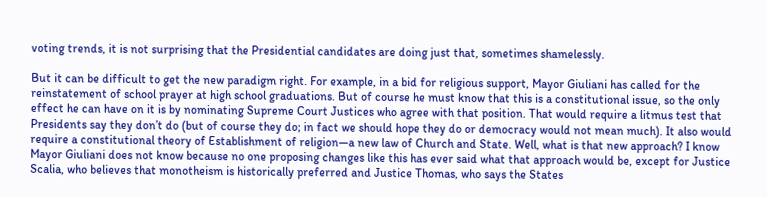voting trends, it is not surprising that the Presidential candidates are doing just that, sometimes shamelessly.

But it can be difficult to get the new paradigm right. For example, in a bid for religious support, Mayor Giuliani has called for the reinstatement of school prayer at high school graduations. But of course he must know that this is a constitutional issue, so the only effect he can have on it is by nominating Supreme Court Justices who agree with that position. That would require a litmus test that Presidents say they don’t do (but of course they do; in fact we should hope they do or democracy would not mean much). It also would require a constitutional theory of Establishment of religion—a new law of Church and State. Well, what is that new approach? I know Mayor Giuliani does not know because no one proposing changes like this has ever said what that approach would be, except for Justice Scalia, who believes that monotheism is historically preferred and Justice Thomas, who says the States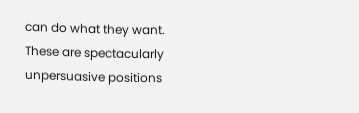can do what they want. These are spectacularly unpersuasive positions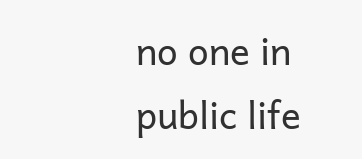no one in public life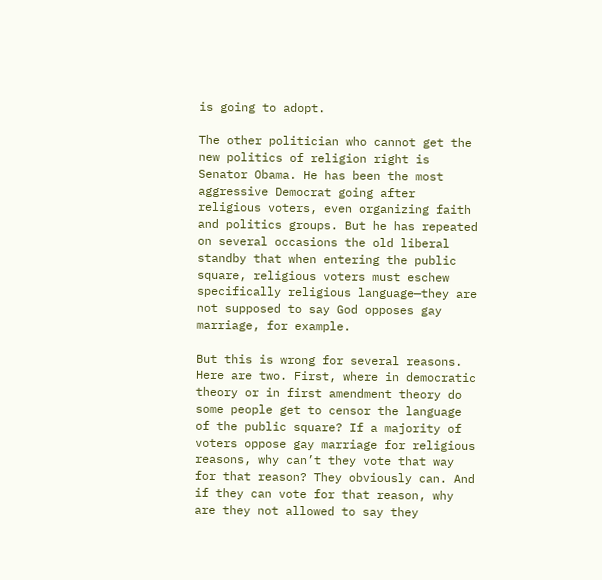is going to adopt.

The other politician who cannot get the new politics of religion right is Senator Obama. He has been the most aggressive Democrat going after religious voters, even organizing faith and politics groups. But he has repeated on several occasions the old liberal standby that when entering the public square, religious voters must eschew specifically religious language—they are not supposed to say God opposes gay marriage, for example.

But this is wrong for several reasons. Here are two. First, where in democratic theory or in first amendment theory do some people get to censor the language of the public square? If a majority of voters oppose gay marriage for religious reasons, why can’t they vote that way for that reason? They obviously can. And if they can vote for that reason, why are they not allowed to say they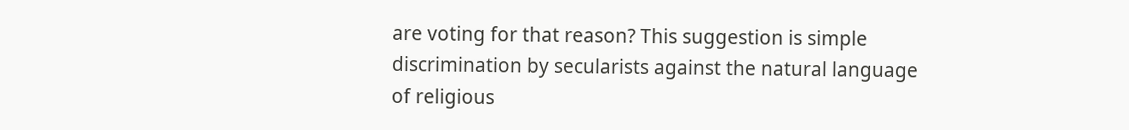are voting for that reason? This suggestion is simple discrimination by secularists against the natural language of religious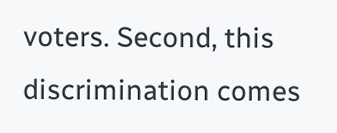voters. Second, this discrimination comes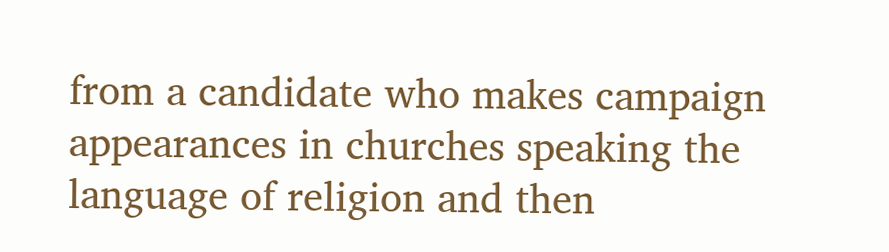from a candidate who makes campaign appearances in churches speaking the language of religion and then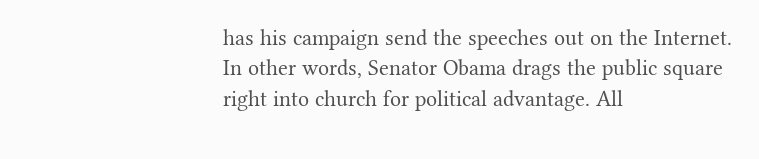has his campaign send the speeches out on the Internet. In other words, Senator Obama drags the public square right into church for political advantage. All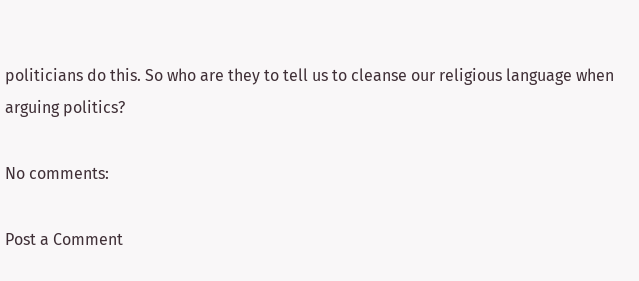politicians do this. So who are they to tell us to cleanse our religious language when arguing politics?

No comments:

Post a Comment